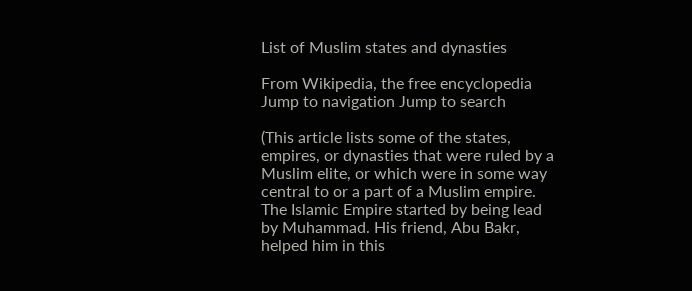List of Muslim states and dynasties

From Wikipedia, the free encyclopedia
Jump to navigation Jump to search

(This article lists some of the states, empires, or dynasties that were ruled by a Muslim elite, or which were in some way central to or a part of a Muslim empire. The Islamic Empire started by being lead by Muhammad. His friend, Abu Bakr, helped him in this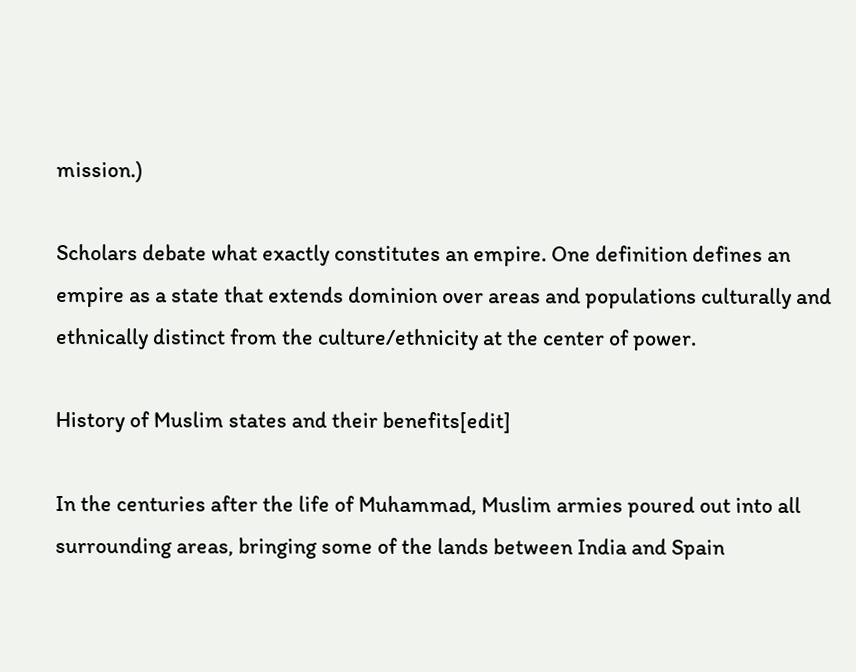mission.)

Scholars debate what exactly constitutes an empire. One definition defines an empire as a state that extends dominion over areas and populations culturally and ethnically distinct from the culture/ethnicity at the center of power.

History of Muslim states and their benefits[edit]

In the centuries after the life of Muhammad, Muslim armies poured out into all surrounding areas, bringing some of the lands between India and Spain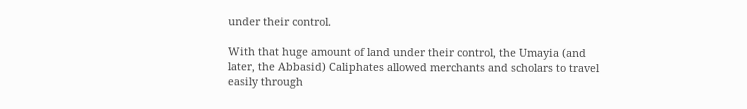under their control.

With that huge amount of land under their control, the Umayia (and later, the Abbasid) Caliphates allowed merchants and scholars to travel easily through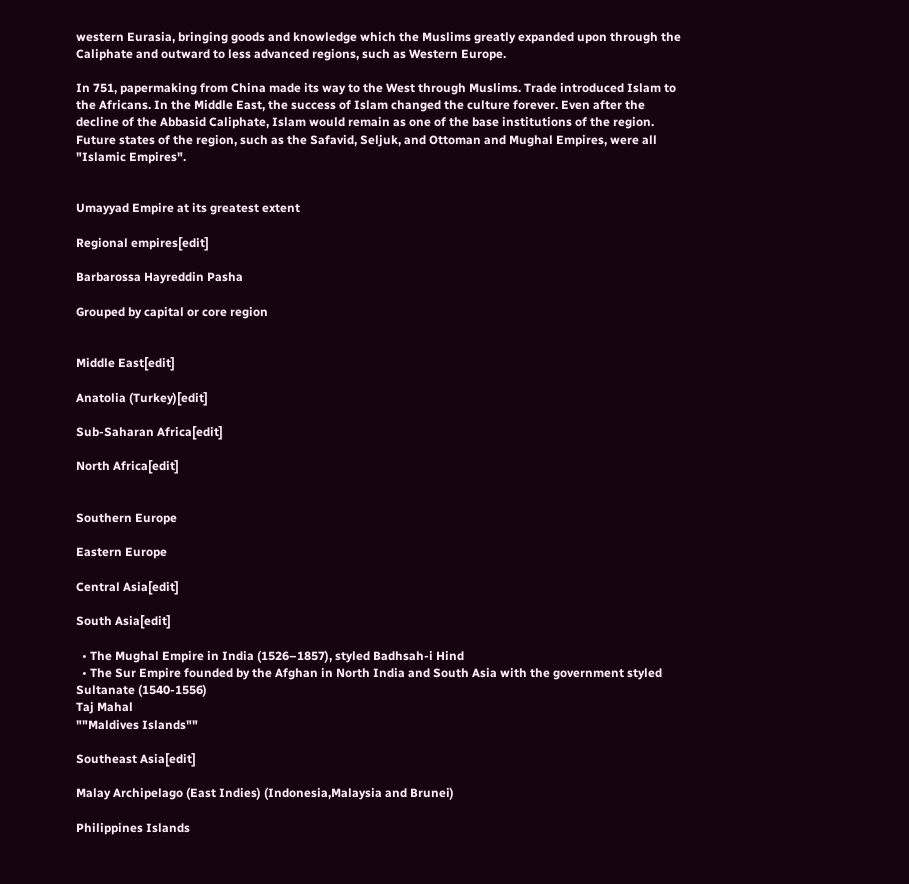western Eurasia, bringing goods and knowledge which the Muslims greatly expanded upon through the Caliphate and outward to less advanced regions, such as Western Europe.

In 751, papermaking from China made its way to the West through Muslims. Trade introduced Islam to the Africans. In the Middle East, the success of Islam changed the culture forever. Even after the decline of the Abbasid Caliphate, Islam would remain as one of the base institutions of the region. Future states of the region, such as the Safavid, Seljuk, and Ottoman and Mughal Empires, were all "Islamic Empires".


Umayyad Empire at its greatest extent

Regional empires[edit]

Barbarossa Hayreddin Pasha

Grouped by capital or core region


Middle East[edit]

Anatolia (Turkey)[edit]

Sub-Saharan Africa[edit]

North Africa[edit]


Southern Europe

Eastern Europe

Central Asia[edit]

South Asia[edit]

  • The Mughal Empire in India (1526–1857), styled Badhsah-i Hind
  • The Sur Empire founded by the Afghan in North India and South Asia with the government styled Sultanate (1540-1556)
Taj Mahal
""Maldives Islands""

Southeast Asia[edit]

Malay Archipelago (East Indies) (Indonesia,Malaysia and Brunei)

Philippines Islands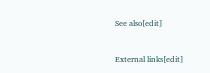See also[edit]


External links[edit]